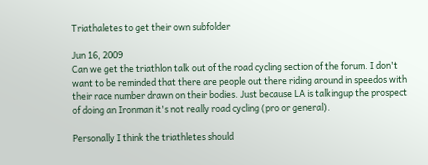Triathaletes to get their own subfolder

Jun 16, 2009
Can we get the triathlon talk out of the road cycling section of the forum. I don't want to be reminded that there are people out there riding around in speedos with their race number drawn on their bodies. Just because LA is talkingup the prospect of doing an Ironman it's not really road cycling (pro or general).

Personally I think the triathletes should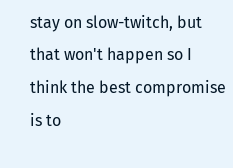stay on slow-twitch, but that won't happen so I think the best compromise is to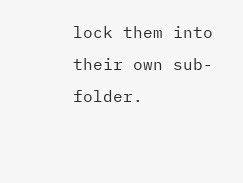lock them into their own sub-folder.